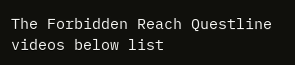The Forbidden Reach Questline videos below list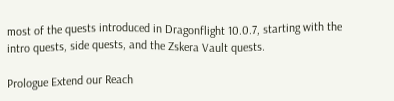most of the quests introduced in Dragonflight 10.0.7, starting with the intro quests, side quests, and the Zskera Vault quests.

Prologue Extend our Reach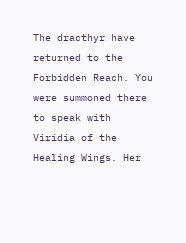The dracthyr have returned to the Forbidden Reach. You were summoned there to speak with Viridia of the Healing Wings. Her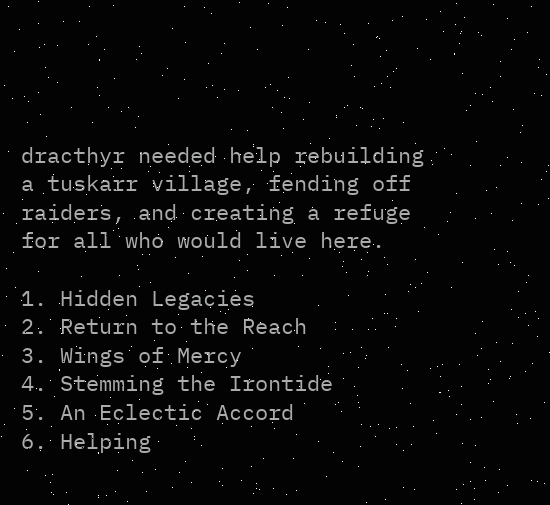dracthyr needed help rebuilding a tuskarr village, fending off raiders, and creating a refuge for all who would live here.

1. Hidden Legacies
2. Return to the Reach
3. Wings of Mercy
4. Stemming the Irontide
5. An Eclectic Accord
6. Helping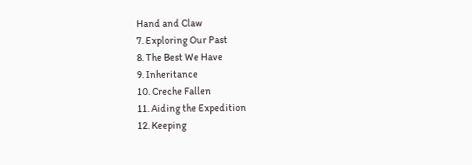Hand and Claw
7. Exploring Our Past
8. The Best We Have
9. Inheritance
10. Creche Fallen
11. Aiding the Expedition
12. Keeping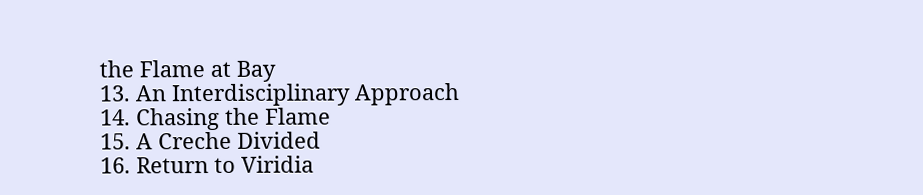the Flame at Bay
13. An Interdisciplinary Approach
14. Chasing the Flame
15. A Creche Divided
16. Return to Viridia